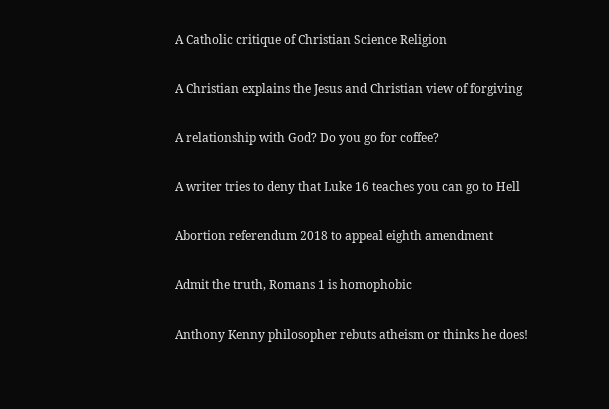A Catholic critique of Christian Science Religion

A Christian explains the Jesus and Christian view of forgiving

A relationship with God? Do you go for coffee?

A writer tries to deny that Luke 16 teaches you can go to Hell

Abortion referendum 2018 to appeal eighth amendment

Admit the truth, Romans 1 is homophobic

Anthony Kenny philosopher rebuts atheism or thinks he does!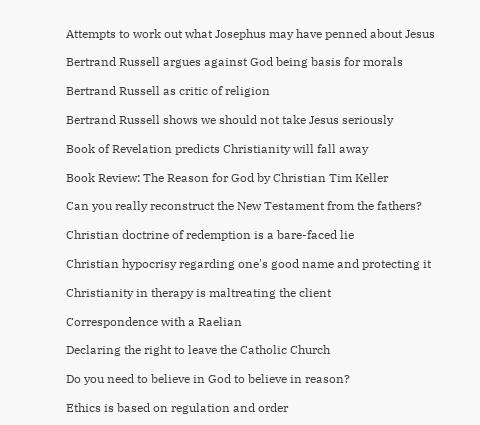Attempts to work out what Josephus may have penned about Jesus

Bertrand Russell argues against God being basis for morals

Bertrand Russell as critic of religion

Bertrand Russell shows we should not take Jesus seriously

Book of Revelation predicts Christianity will fall away

Book Review: The Reason for God by Christian Tim Keller

Can you really reconstruct the New Testament from the fathers?

Christian doctrine of redemption is a bare-faced lie

Christian hypocrisy regarding one's good name and protecting it

Christianity in therapy is maltreating the client

Correspondence with a Raelian

Declaring the right to leave the Catholic Church

Do you need to believe in God to believe in reason?

Ethics is based on regulation and order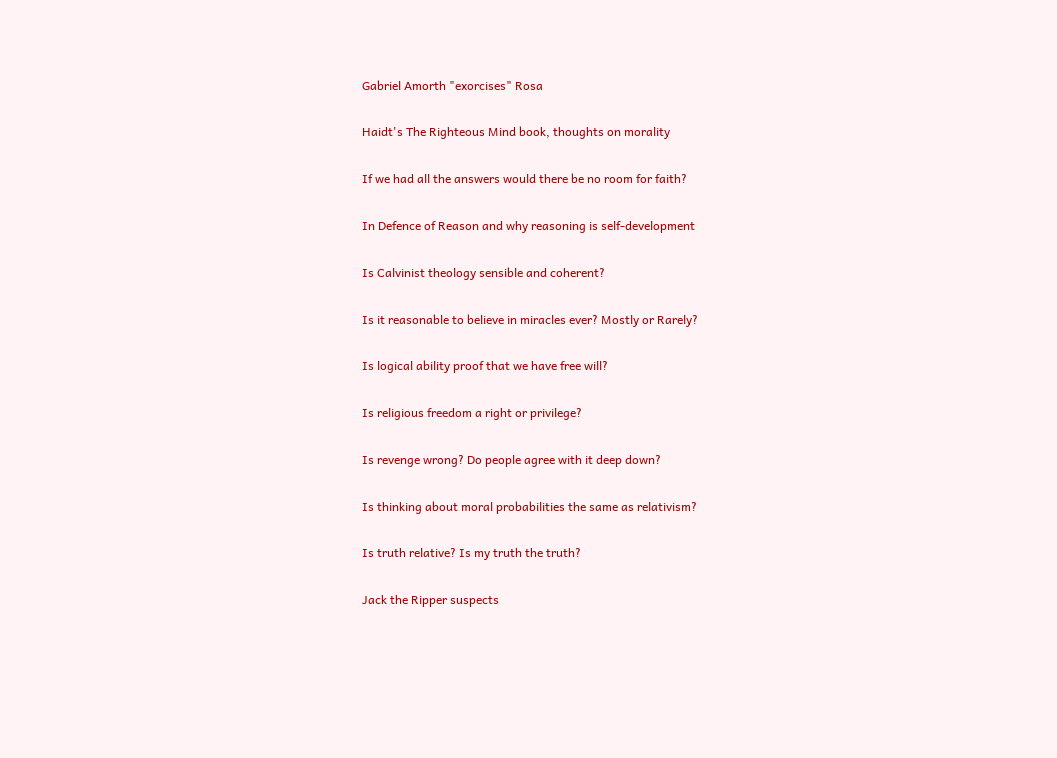Gabriel Amorth "exorcises" Rosa

Haidt's The Righteous Mind book, thoughts on morality

If we had all the answers would there be no room for faith?

In Defence of Reason and why reasoning is self-development

Is Calvinist theology sensible and coherent?

Is it reasonable to believe in miracles ever? Mostly or Rarely?

Is logical ability proof that we have free will?

Is religious freedom a right or privilege?

Is revenge wrong? Do people agree with it deep down?

Is thinking about moral probabilities the same as relativism?

Is truth relative? Is my truth the truth?

Jack the Ripper suspects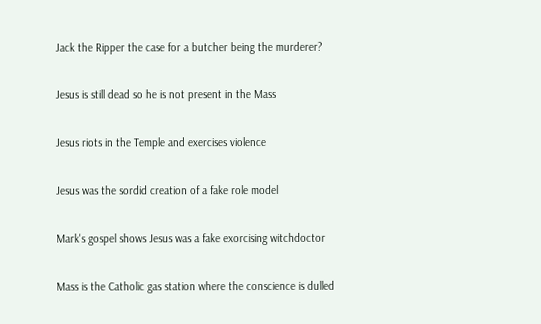Jack the Ripper the case for a butcher being the murderer?

Jesus is still dead so he is not present in the Mass

Jesus riots in the Temple and exercises violence

Jesus was the sordid creation of a fake role model

Mark's gospel shows Jesus was a fake exorcising witchdoctor

Mass is the Catholic gas station where the conscience is dulled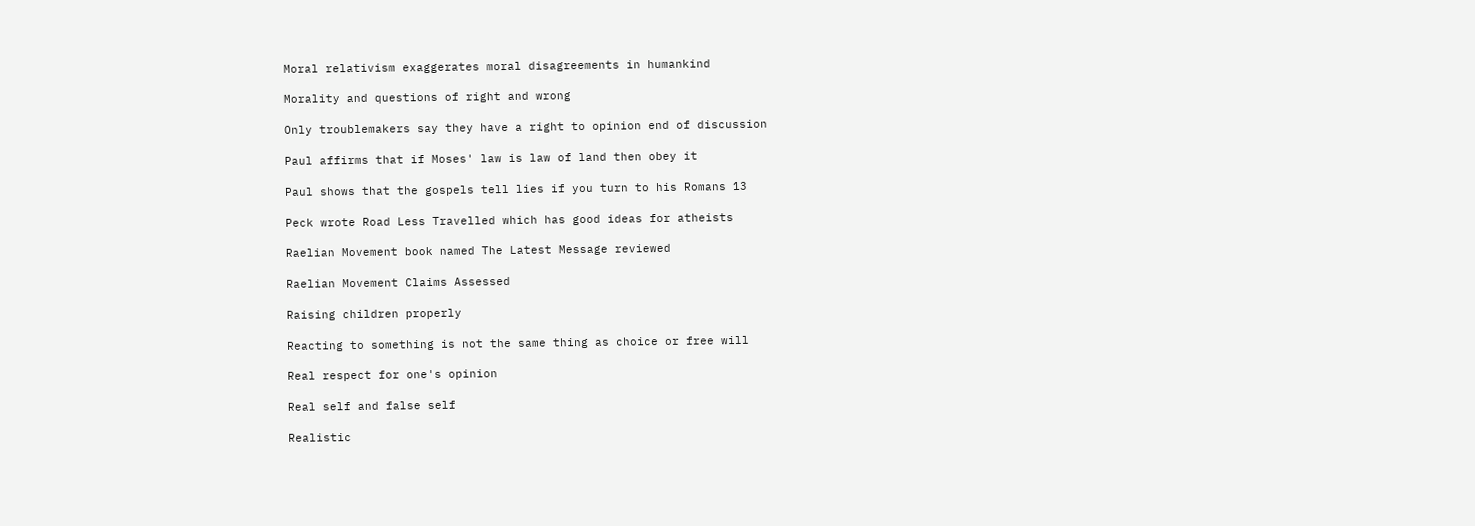Moral relativism exaggerates moral disagreements in humankind

Morality and questions of right and wrong

Only troublemakers say they have a right to opinion end of discussion

Paul affirms that if Moses' law is law of land then obey it

Paul shows that the gospels tell lies if you turn to his Romans 13

Peck wrote Road Less Travelled which has good ideas for atheists

Raelian Movement book named The Latest Message reviewed

Raelian Movement Claims Assessed

Raising children properly

Reacting to something is not the same thing as choice or free will

Real respect for one's opinion

Real self and false self

Realistic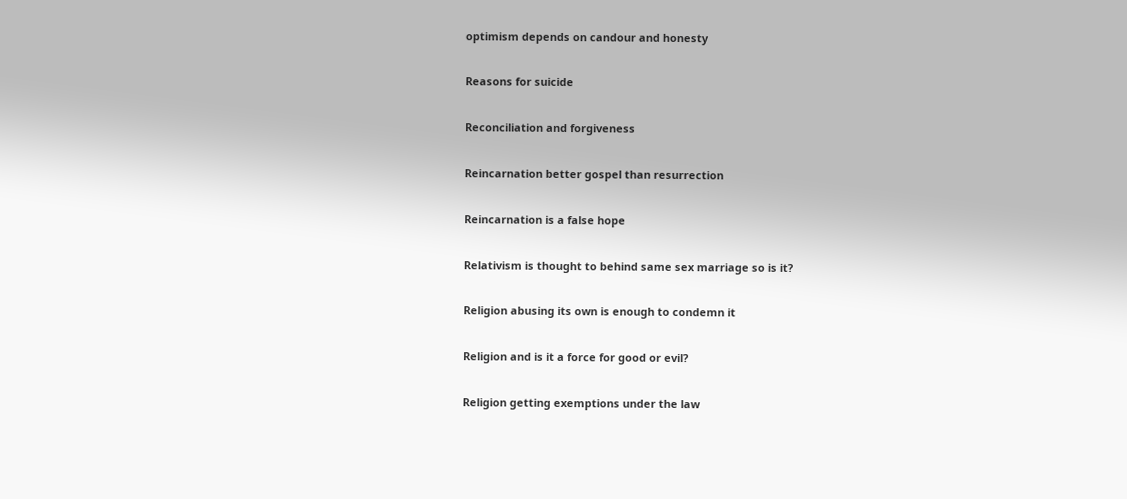optimism depends on candour and honesty

Reasons for suicide

Reconciliation and forgiveness

Reincarnation better gospel than resurrection

Reincarnation is a false hope

Relativism is thought to behind same sex marriage so is it?

Religion abusing its own is enough to condemn it

Religion and is it a force for good or evil?

Religion getting exemptions under the law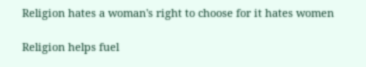Religion hates a woman's right to choose for it hates women

Religion helps fuel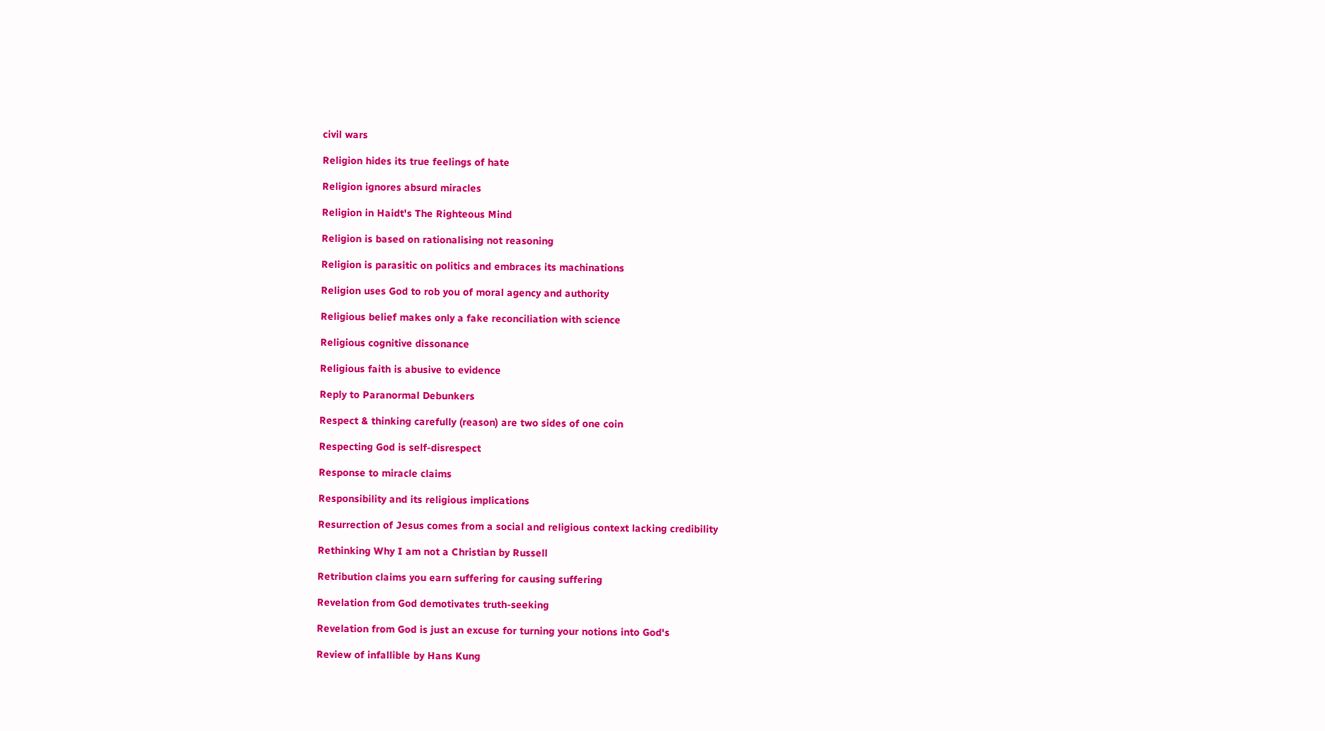civil wars

Religion hides its true feelings of hate

Religion ignores absurd miracles

Religion in Haidt's The Righteous Mind

Religion is based on rationalising not reasoning

Religion is parasitic on politics and embraces its machinations

Religion uses God to rob you of moral agency and authority

Religious belief makes only a fake reconciliation with science

Religious cognitive dissonance

Religious faith is abusive to evidence

Reply to Paranormal Debunkers

Respect & thinking carefully (reason) are two sides of one coin

Respecting God is self-disrespect

Response to miracle claims

Responsibility and its religious implications

Resurrection of Jesus comes from a social and religious context lacking credibility

Rethinking Why I am not a Christian by Russell

Retribution claims you earn suffering for causing suffering

Revelation from God demotivates truth-seeking

Revelation from God is just an excuse for turning your notions into God's

Review of infallible by Hans Kung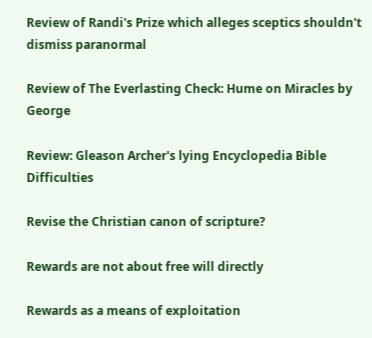Review of Randi's Prize which alleges sceptics shouldn't dismiss paranormal

Review of The Everlasting Check: Hume on Miracles by George

Review: Gleason Archer's lying Encyclopedia Bible Difficulties

Revise the Christian canon of scripture?

Rewards are not about free will directly

Rewards as a means of exploitation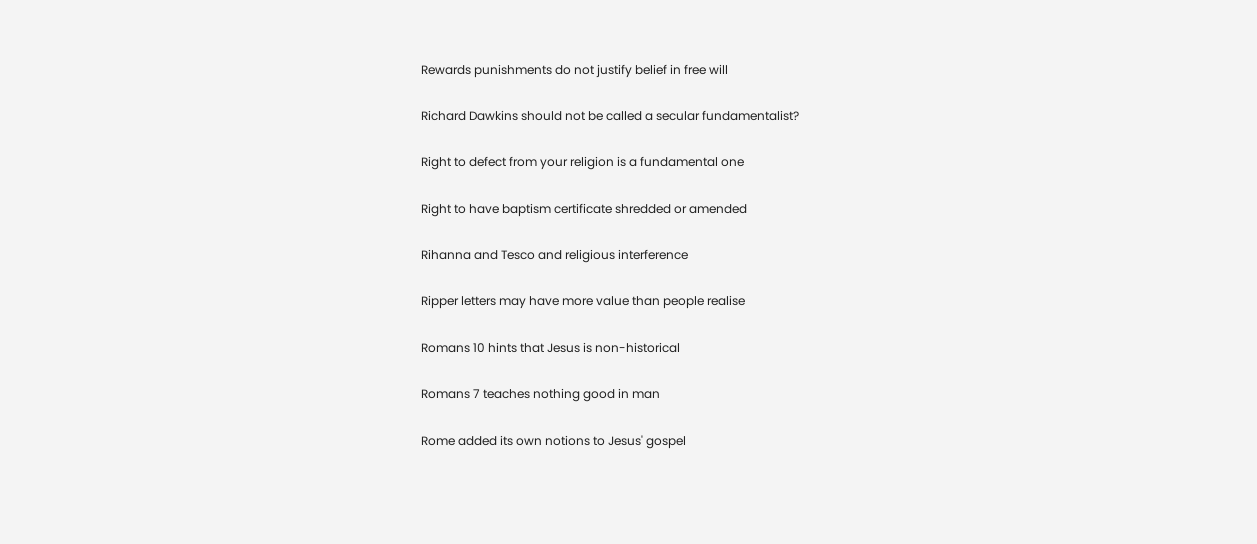Rewards punishments do not justify belief in free will

Richard Dawkins should not be called a secular fundamentalist?

Right to defect from your religion is a fundamental one

Right to have baptism certificate shredded or amended

Rihanna and Tesco and religious interference

Ripper letters may have more value than people realise

Romans 10 hints that Jesus is non-historical

Romans 7 teaches nothing good in man

Rome added its own notions to Jesus' gospel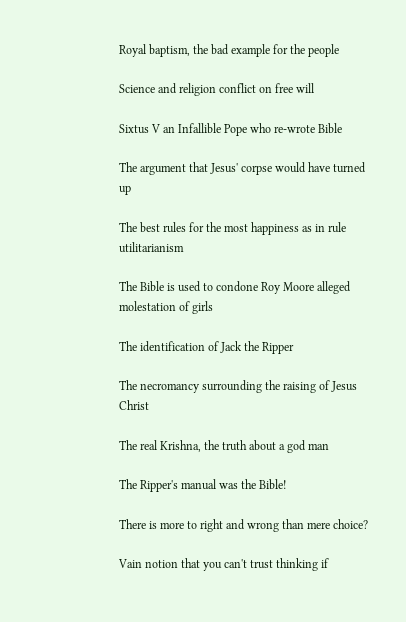Royal baptism, the bad example for the people

Science and religion conflict on free will

Sixtus V an Infallible Pope who re-wrote Bible

The argument that Jesus' corpse would have turned up

The best rules for the most happiness as in rule utilitarianism

The Bible is used to condone Roy Moore alleged molestation of girls

The identification of Jack the Ripper

The necromancy surrounding the raising of Jesus Christ

The real Krishna, the truth about a god man

The Ripper's manual was the Bible!

There is more to right and wrong than mere choice?

Vain notion that you can't trust thinking if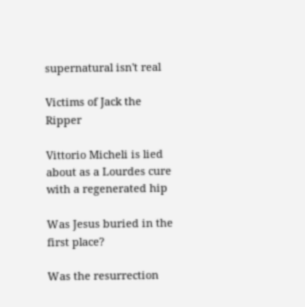supernatural isn't real

Victims of Jack the Ripper

Vittorio Micheli is lied about as a Lourdes cure with a regenerated hip

Was Jesus buried in the first place?

Was the resurrection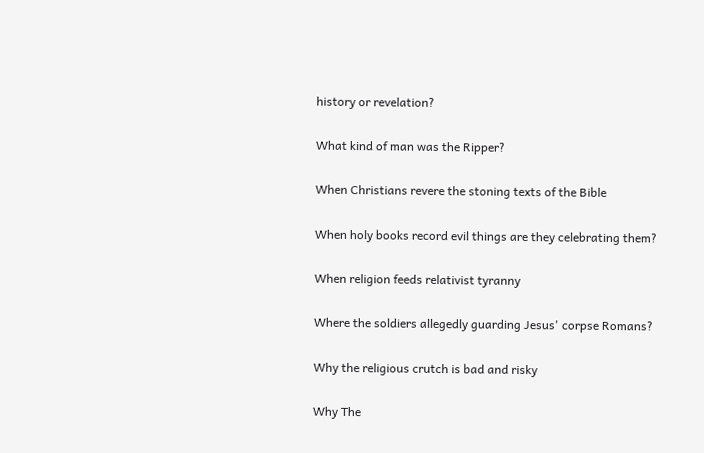history or revelation?

What kind of man was the Ripper?

When Christians revere the stoning texts of the Bible

When holy books record evil things are they celebrating them?

When religion feeds relativist tyranny

Where the soldiers allegedly guarding Jesus' corpse Romans?

Why the religious crutch is bad and risky

Why The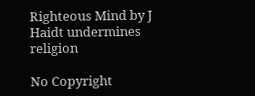Righteous Mind by J Haidt undermines religion

No Copyright